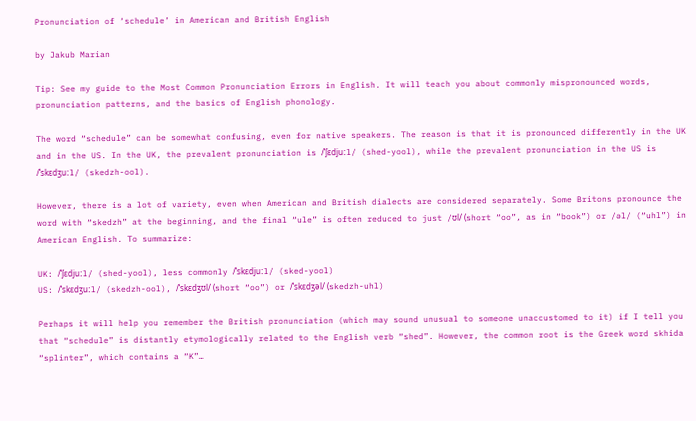Pronunciation of ‘schedule’ in American and British English

by Jakub Marian

Tip: See my guide to the Most Common Pronunciation Errors in English. It will teach you about commonly mispronounced words, pronunciation patterns, and the basics of English phonology.

The word “schedule” can be somewhat confusing, even for native speakers. The reason is that it is pronounced differently in the UK and in the US. In the UK, the prevalent pronunciation is /ˈʃɛdjuːl/ (shed-yool), while the prevalent pronunciation in the US is /ˈskɛdʒuːl/ (skedzh-ool).

However, there is a lot of variety, even when American and British dialects are considered separately. Some Britons pronounce the word with “skedzh” at the beginning, and the final “ule” is often reduced to just /ʊl/ (short “oo”, as in “book”) or /əl/ (“uhl”) in American English. To summarize:

UK: /ˈʃɛdjuːl/ (shed-yool), less commonly /ˈskɛdjuːl/ (sked-yool)
US: /ˈskɛdʒuːl/ (skedzh-ool), /ˈskɛdʒʊl/ (short “oo”) or /ˈskɛdʒəl/ (skedzh-uhl)

Perhaps it will help you remember the British pronunciation (which may sound unusual to someone unaccustomed to it) if I tell you that “schedule” is distantly etymologically related to the English verb “shed”. However, the common root is the Greek word skhida “splinter”, which contains a “K”…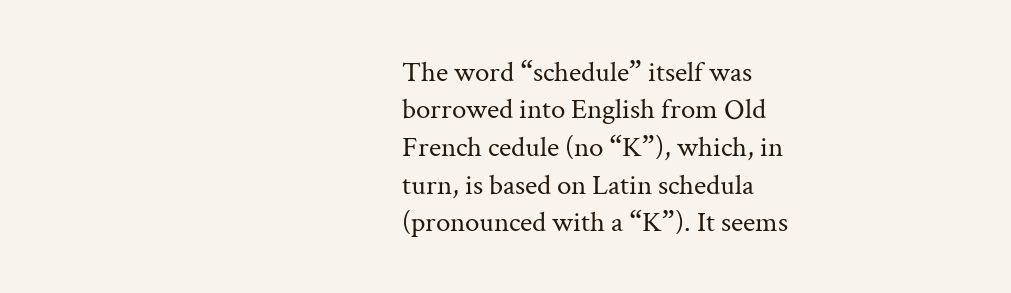The word “schedule” itself was borrowed into English from Old French cedule (no “K”), which, in turn, is based on Latin schedula (pronounced with a “K”). It seems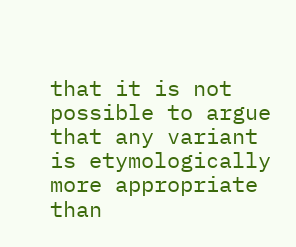that it is not possible to argue that any variant is etymologically more appropriate than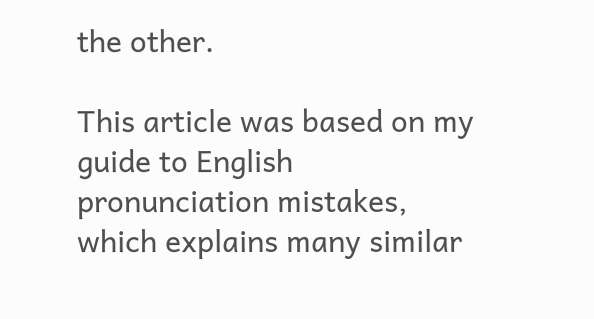the other.

This article was based on my guide to English pronunciation mistakes, which explains many similar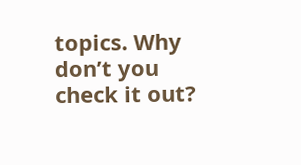topics. Why don’t you check it out?